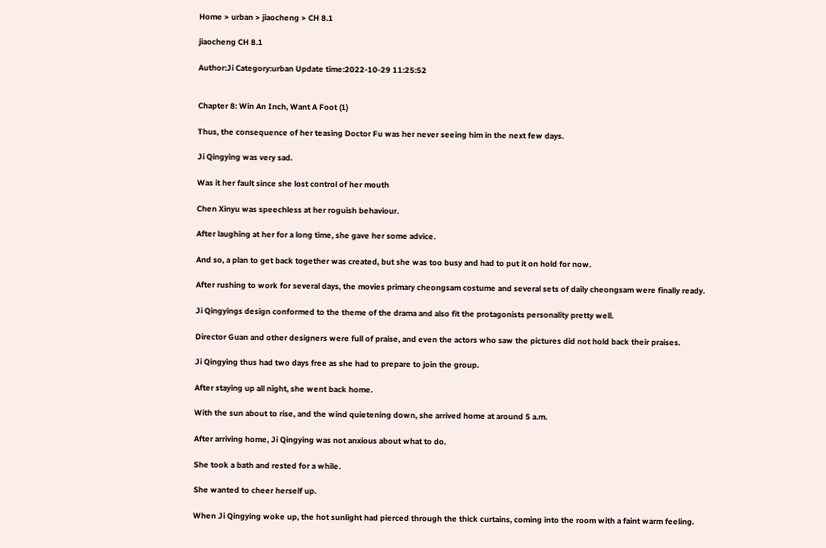Home > urban > jiaocheng > CH 8.1

jiaocheng CH 8.1

Author:Ji Category:urban Update time:2022-10-29 11:25:52


Chapter 8: Win An Inch, Want A Foot (1)

Thus, the consequence of her teasing Doctor Fu was her never seeing him in the next few days.

Ji Qingying was very sad.

Was it her fault since she lost control of her mouth

Chen Xinyu was speechless at her roguish behaviour.

After laughing at her for a long time, she gave her some advice.

And so, a plan to get back together was created, but she was too busy and had to put it on hold for now.

After rushing to work for several days, the movies primary cheongsam costume and several sets of daily cheongsam were finally ready.

Ji Qingyings design conformed to the theme of the drama and also fit the protagonists personality pretty well.

Director Guan and other designers were full of praise, and even the actors who saw the pictures did not hold back their praises.

Ji Qingying thus had two days free as she had to prepare to join the group.

After staying up all night, she went back home.

With the sun about to rise, and the wind quietening down, she arrived home at around 5 a.m.

After arriving home, Ji Qingying was not anxious about what to do.

She took a bath and rested for a while.

She wanted to cheer herself up.

When Ji Qingying woke up, the hot sunlight had pierced through the thick curtains, coming into the room with a faint warm feeling.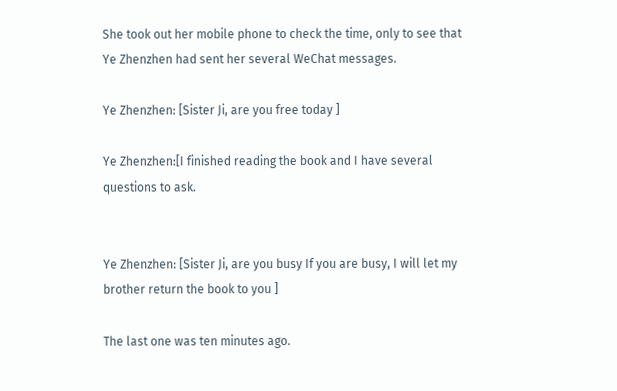She took out her mobile phone to check the time, only to see that Ye Zhenzhen had sent her several WeChat messages.

Ye Zhenzhen: [Sister Ji, are you free today ]

Ye Zhenzhen:[I finished reading the book and I have several questions to ask.


Ye Zhenzhen: [Sister Ji, are you busy If you are busy, I will let my brother return the book to you ]

The last one was ten minutes ago.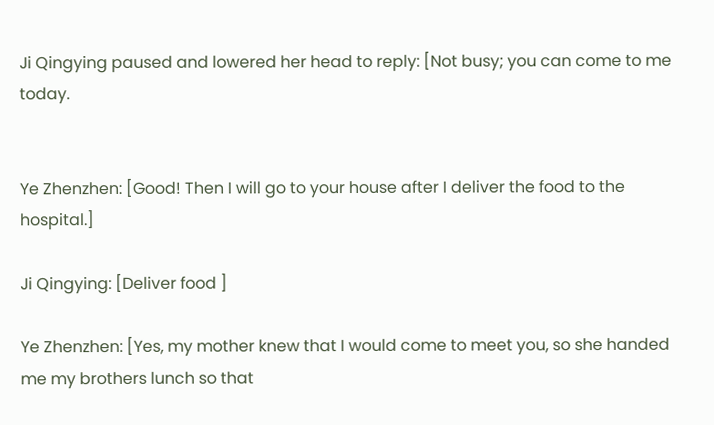Ji Qingying paused and lowered her head to reply: [Not busy; you can come to me today.


Ye Zhenzhen: [Good! Then I will go to your house after I deliver the food to the hospital.]

Ji Qingying: [Deliver food ]

Ye Zhenzhen: [Yes, my mother knew that I would come to meet you, so she handed me my brothers lunch so that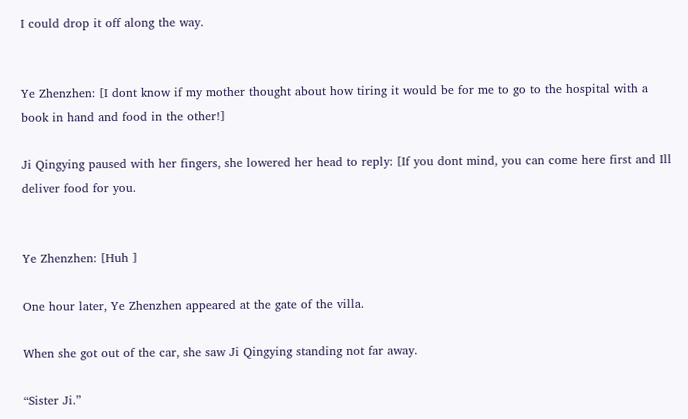I could drop it off along the way.


Ye Zhenzhen: [I dont know if my mother thought about how tiring it would be for me to go to the hospital with a book in hand and food in the other!]

Ji Qingying paused with her fingers, she lowered her head to reply: [If you dont mind, you can come here first and Ill deliver food for you.


Ye Zhenzhen: [Huh ]

One hour later, Ye Zhenzhen appeared at the gate of the villa.

When she got out of the car, she saw Ji Qingying standing not far away.

“Sister Ji.”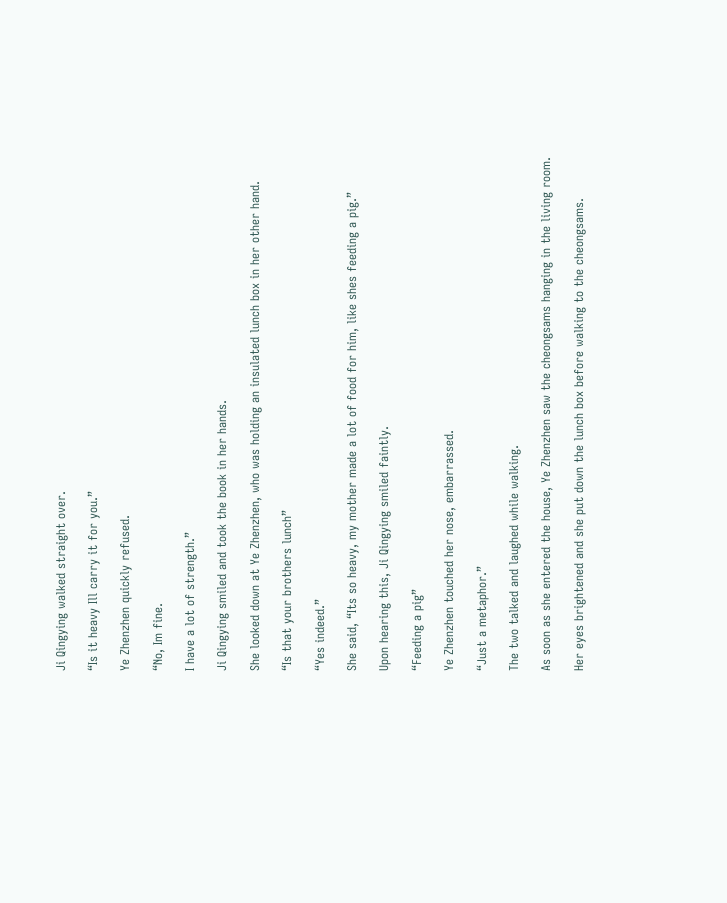Ji Qingying walked straight over.

“Is it heavy Ill carry it for you.”

Ye Zhenzhen quickly refused.

“No, Im fine.

I have a lot of strength.”

Ji Qingying smiled and took the book in her hands.

She looked down at Ye Zhenzhen, who was holding an insulated lunch box in her other hand.

“Is that your brothers lunch”

“Yes indeed.”

She said, “Its so heavy, my mother made a lot of food for him, like shes feeding a pig.”

Upon hearing this, Ji Qingying smiled faintly.

“Feeding a pig”

Ye Zhenzhen touched her nose, embarrassed.

“Just a metaphor.”

The two talked and laughed while walking.

As soon as she entered the house, Ye Zhenzhen saw the cheongsams hanging in the living room.

Her eyes brightened and she put down the lunch box before walking to the cheongsams.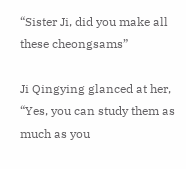“Sister Ji, did you make all these cheongsams”

Ji Qingying glanced at her, “Yes, you can study them as much as you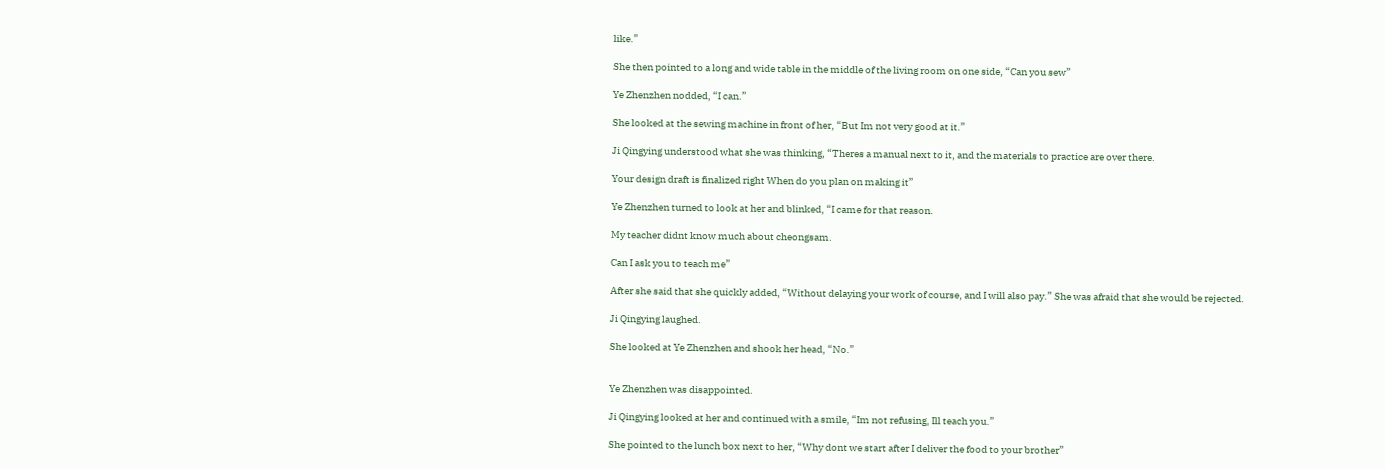like.”

She then pointed to a long and wide table in the middle of the living room on one side, “Can you sew”

Ye Zhenzhen nodded, “I can.”

She looked at the sewing machine in front of her, “But Im not very good at it.”

Ji Qingying understood what she was thinking, “Theres a manual next to it, and the materials to practice are over there.

Your design draft is finalized right When do you plan on making it”

Ye Zhenzhen turned to look at her and blinked, “I came for that reason.

My teacher didnt know much about cheongsam.

Can I ask you to teach me”

After she said that she quickly added, “Without delaying your work of course, and I will also pay.” She was afraid that she would be rejected.

Ji Qingying laughed.

She looked at Ye Zhenzhen and shook her head, “No.”


Ye Zhenzhen was disappointed.

Ji Qingying looked at her and continued with a smile, “Im not refusing, Ill teach you.”

She pointed to the lunch box next to her, “Why dont we start after I deliver the food to your brother”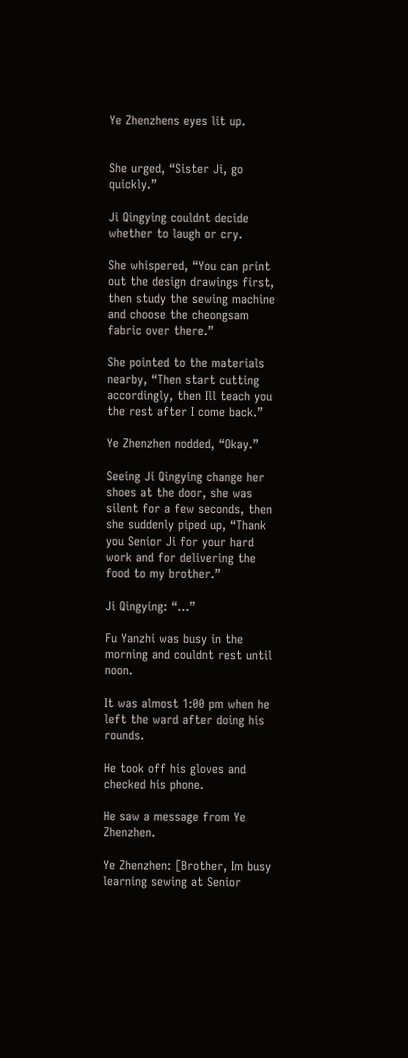Ye Zhenzhens eyes lit up.


She urged, “Sister Ji, go quickly.”

Ji Qingying couldnt decide whether to laugh or cry.

She whispered, “You can print out the design drawings first, then study the sewing machine and choose the cheongsam fabric over there.”

She pointed to the materials nearby, “Then start cutting accordingly, then Ill teach you the rest after I come back.”

Ye Zhenzhen nodded, “Okay.”

Seeing Ji Qingying change her shoes at the door, she was silent for a few seconds, then she suddenly piped up, “Thank you Senior Ji for your hard work and for delivering the food to my brother.”

Ji Qingying: “…”

Fu Yanzhi was busy in the morning and couldnt rest until noon.

It was almost 1:00 pm when he left the ward after doing his rounds.

He took off his gloves and checked his phone.

He saw a message from Ye Zhenzhen.

Ye Zhenzhen: [Brother, Im busy learning sewing at Senior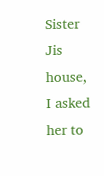Sister Jis house, I asked her to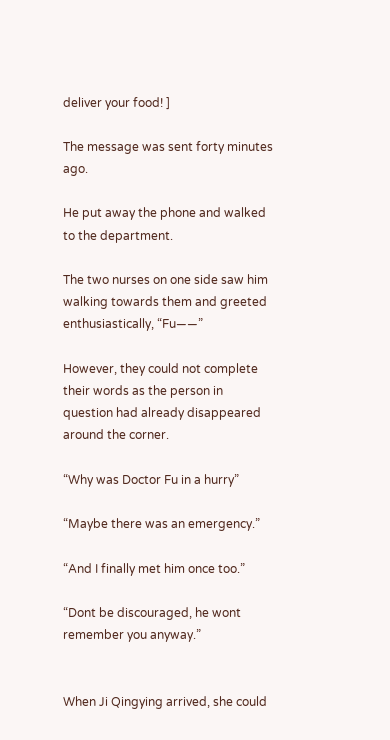deliver your food! ]

The message was sent forty minutes ago.

He put away the phone and walked to the department.

The two nurses on one side saw him walking towards them and greeted enthusiastically, “Fu——”

However, they could not complete their words as the person in question had already disappeared around the corner.

“Why was Doctor Fu in a hurry”

“Maybe there was an emergency.”

“And I finally met him once too.”

“Dont be discouraged, he wont remember you anyway.”


When Ji Qingying arrived, she could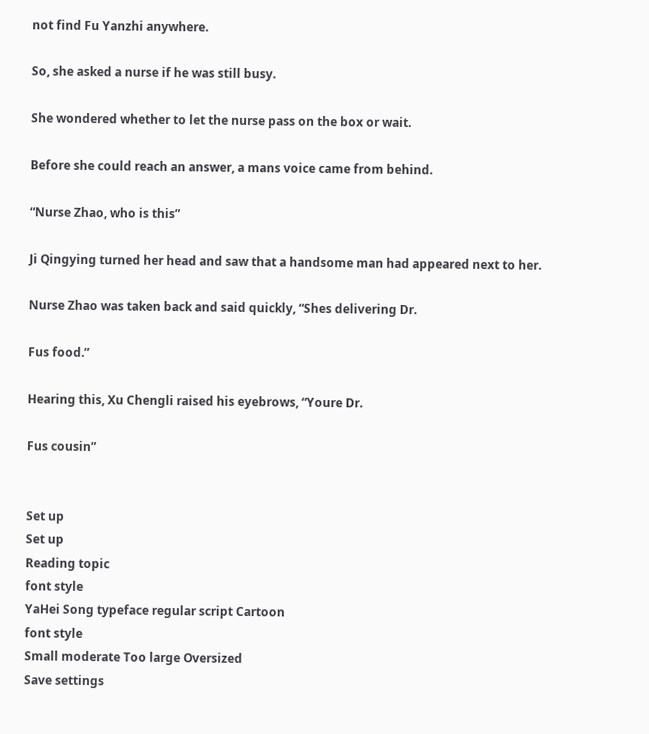not find Fu Yanzhi anywhere.

So, she asked a nurse if he was still busy.

She wondered whether to let the nurse pass on the box or wait.

Before she could reach an answer, a mans voice came from behind.

“Nurse Zhao, who is this”

Ji Qingying turned her head and saw that a handsome man had appeared next to her.

Nurse Zhao was taken back and said quickly, “Shes delivering Dr.

Fus food.”

Hearing this, Xu Chengli raised his eyebrows, “Youre Dr.

Fus cousin”


Set up
Set up
Reading topic
font style
YaHei Song typeface regular script Cartoon
font style
Small moderate Too large Oversized
Save settings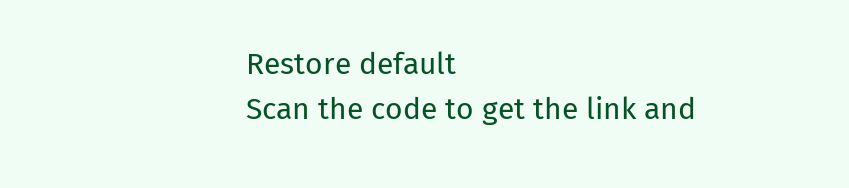Restore default
Scan the code to get the link and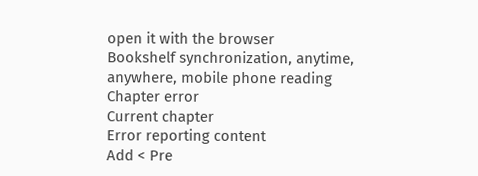open it with the browser
Bookshelf synchronization, anytime, anywhere, mobile phone reading
Chapter error
Current chapter
Error reporting content
Add < Pre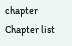chapter Chapter list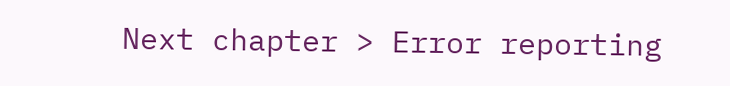Next chapter > Error reporting